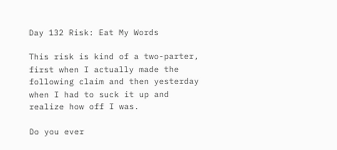Day 132 Risk: Eat My Words

This risk is kind of a two-parter, first when I actually made the following claim and then yesterday when I had to suck it up and realize how off I was.

Do you ever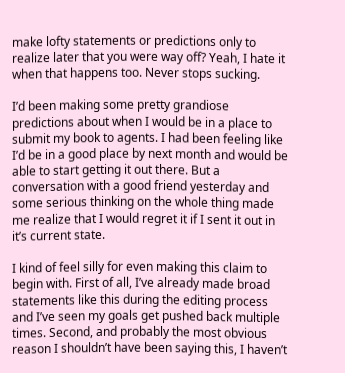make lofty statements or predictions only to realize later that you were way off? Yeah, I hate it when that happens too. Never stops sucking.

I’d been making some pretty grandiose predictions about when I would be in a place to submit my book to agents. I had been feeling like I’d be in a good place by next month and would be able to start getting it out there. But a conversation with a good friend yesterday and some serious thinking on the whole thing made me realize that I would regret it if I sent it out in it’s current state.

I kind of feel silly for even making this claim to begin with. First of all, I’ve already made broad statements like this during the editing process and I’ve seen my goals get pushed back multiple times. Second, and probably the most obvious reason I shouldn’t have been saying this, I haven’t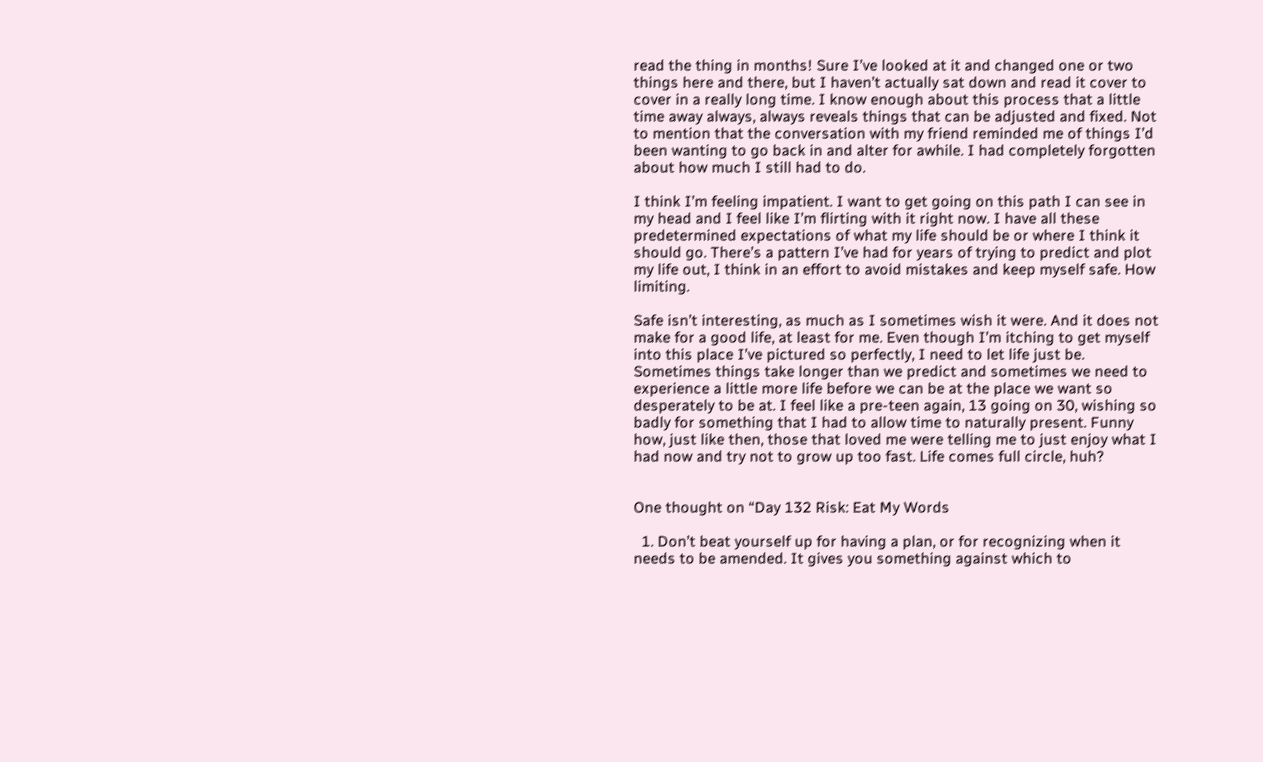read the thing in months! Sure I’ve looked at it and changed one or two things here and there, but I haven’t actually sat down and read it cover to cover in a really long time. I know enough about this process that a little time away always, always reveals things that can be adjusted and fixed. Not to mention that the conversation with my friend reminded me of things I’d been wanting to go back in and alter for awhile. I had completely forgotten about how much I still had to do.

I think I’m feeling impatient. I want to get going on this path I can see in my head and I feel like I’m flirting with it right now. I have all these predetermined expectations of what my life should be or where I think it should go. There’s a pattern I’ve had for years of trying to predict and plot my life out, I think in an effort to avoid mistakes and keep myself safe. How limiting.

Safe isn’t interesting, as much as I sometimes wish it were. And it does not make for a good life, at least for me. Even though I’m itching to get myself into this place I’ve pictured so perfectly, I need to let life just be. Sometimes things take longer than we predict and sometimes we need to experience a little more life before we can be at the place we want so desperately to be at. I feel like a pre-teen again, 13 going on 30, wishing so badly for something that I had to allow time to naturally present. Funny how, just like then, those that loved me were telling me to just enjoy what I had now and try not to grow up too fast. Life comes full circle, huh?


One thought on “Day 132 Risk: Eat My Words

  1. Don’t beat yourself up for having a plan, or for recognizing when it needs to be amended. It gives you something against which to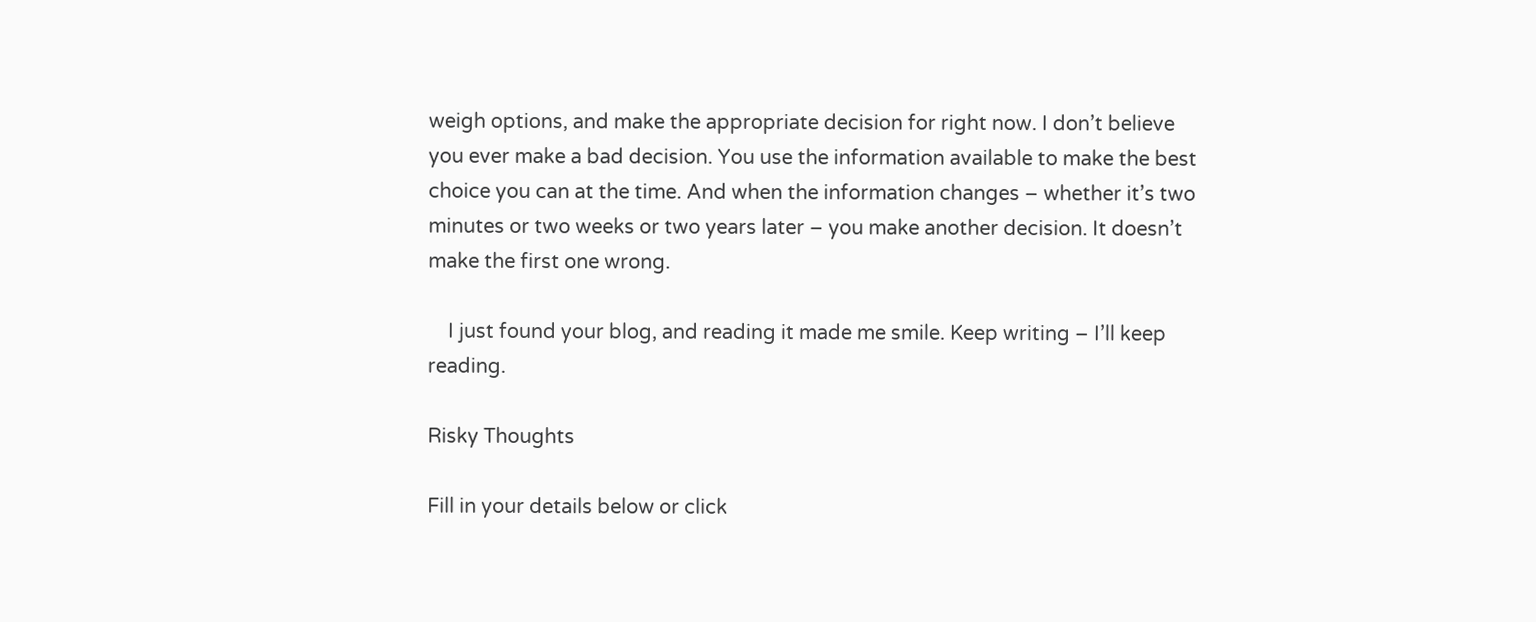weigh options, and make the appropriate decision for right now. I don’t believe you ever make a bad decision. You use the information available to make the best choice you can at the time. And when the information changes – whether it’s two minutes or two weeks or two years later – you make another decision. It doesn’t make the first one wrong.

    I just found your blog, and reading it made me smile. Keep writing – I’ll keep reading.

Risky Thoughts

Fill in your details below or click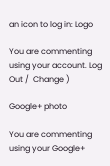an icon to log in: Logo

You are commenting using your account. Log Out /  Change )

Google+ photo

You are commenting using your Google+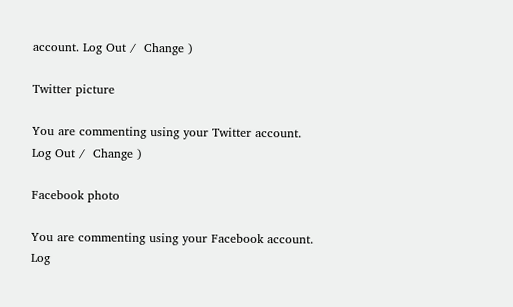account. Log Out /  Change )

Twitter picture

You are commenting using your Twitter account. Log Out /  Change )

Facebook photo

You are commenting using your Facebook account. Log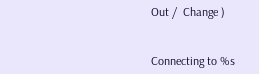Out /  Change )


Connecting to %s